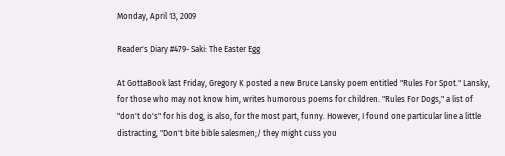Monday, April 13, 2009

Reader's Diary #479- Saki: The Easter Egg

At GottaBook last Friday, Gregory K posted a new Bruce Lansky poem entitled "Rules For Spot." Lansky, for those who may not know him, writes humorous poems for children. "Rules For Dogs," a list of "don't do's" for his dog, is also, for the most part, funny. However, I found one particular line a little distracting, "Don't bite bible salesmen;/ they might cuss you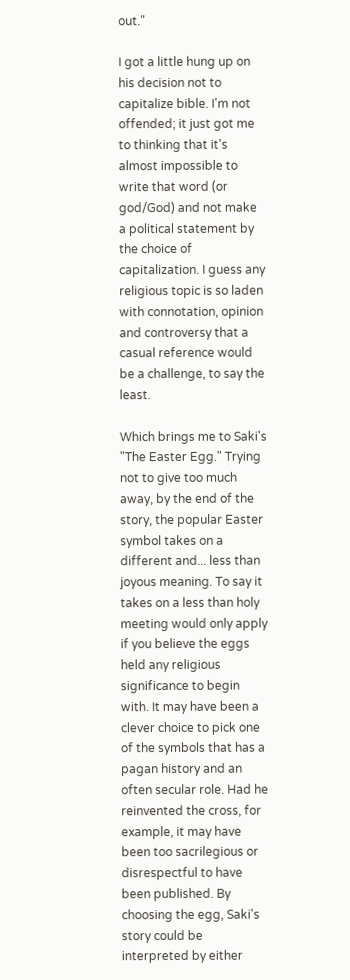out."

I got a little hung up on his decision not to capitalize bible. I'm not offended; it just got me to thinking that it's almost impossible to write that word (or god/God) and not make a political statement by the choice of capitalization. I guess any religious topic is so laden with connotation, opinion and controversy that a casual reference would be a challenge, to say the least.

Which brings me to Saki's "The Easter Egg." Trying not to give too much away, by the end of the story, the popular Easter symbol takes on a different and... less than joyous meaning. To say it takes on a less than holy meeting would only apply if you believe the eggs held any religious significance to begin with. It may have been a clever choice to pick one of the symbols that has a pagan history and an often secular role. Had he reinvented the cross, for example, it may have been too sacrilegious or disrespectful to have been published. By choosing the egg, Saki's story could be interpreted by either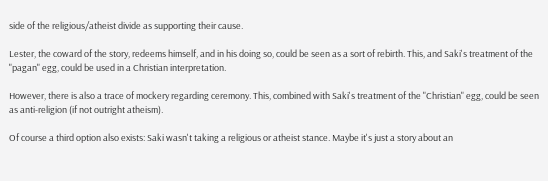side of the religious/atheist divide as supporting their cause.

Lester, the coward of the story, redeems himself, and in his doing so, could be seen as a sort of rebirth. This, and Saki's treatment of the "pagan" egg, could be used in a Christian interpretation.

However, there is also a trace of mockery regarding ceremony. This, combined with Saki's treatment of the "Christian" egg, could be seen as anti-religion (if not outright atheism).

Of course a third option also exists: Saki wasn't taking a religious or atheist stance. Maybe it's just a story about an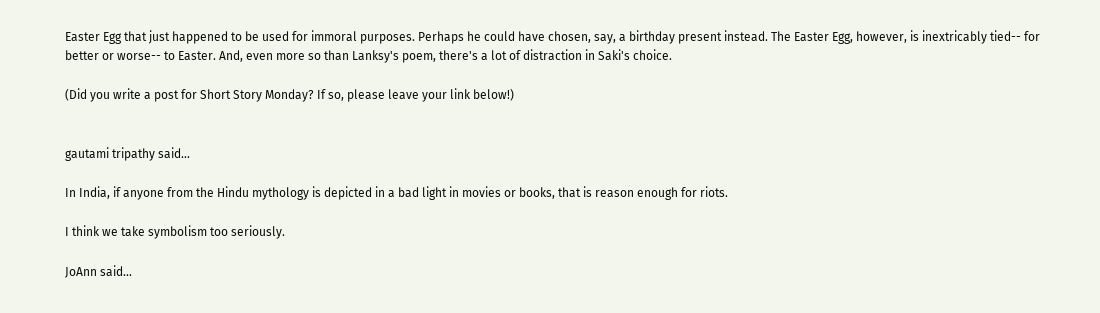Easter Egg that just happened to be used for immoral purposes. Perhaps he could have chosen, say, a birthday present instead. The Easter Egg, however, is inextricably tied-- for better or worse-- to Easter. And, even more so than Lanksy's poem, there's a lot of distraction in Saki's choice.

(Did you write a post for Short Story Monday? If so, please leave your link below!)


gautami tripathy said...

In India, if anyone from the Hindu mythology is depicted in a bad light in movies or books, that is reason enough for riots.

I think we take symbolism too seriously.

JoAnn said...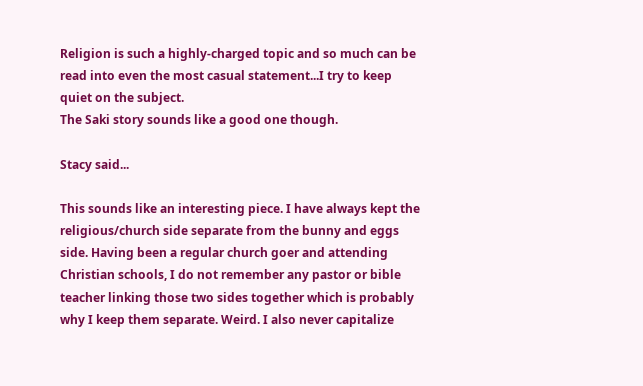Religion is such a highly-charged topic and so much can be read into even the most casual statement...I try to keep quiet on the subject.
The Saki story sounds like a good one though.

Stacy said...

This sounds like an interesting piece. I have always kept the religious/church side separate from the bunny and eggs side. Having been a regular church goer and attending Christian schools, I do not remember any pastor or bible teacher linking those two sides together which is probably why I keep them separate. Weird. I also never capitalize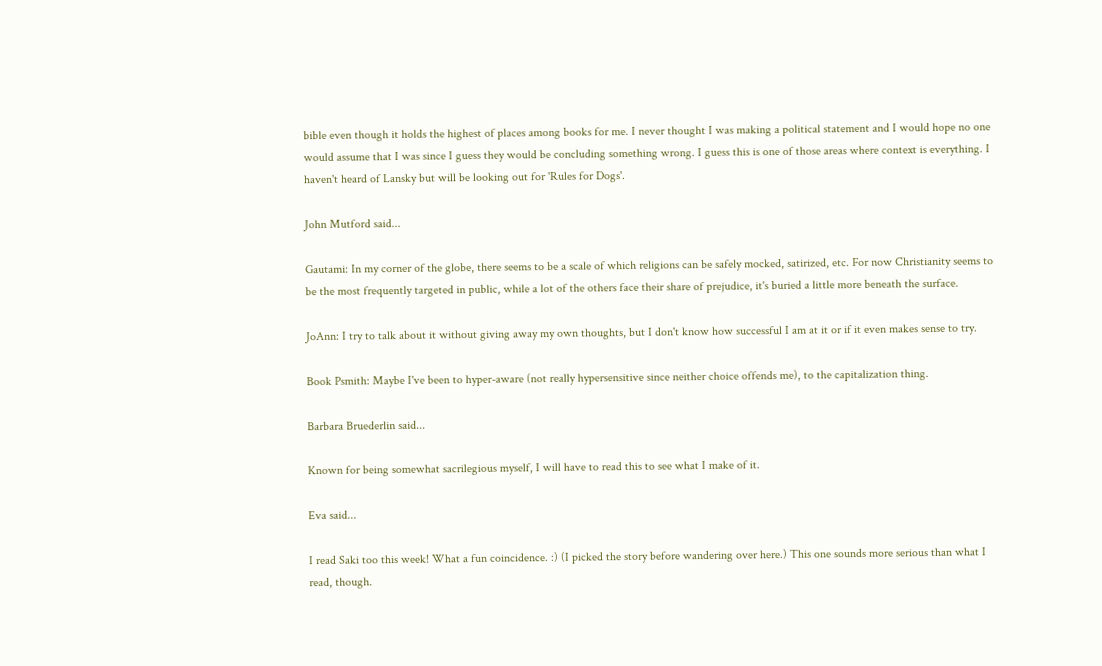bible even though it holds the highest of places among books for me. I never thought I was making a political statement and I would hope no one would assume that I was since I guess they would be concluding something wrong. I guess this is one of those areas where context is everything. I haven't heard of Lansky but will be looking out for 'Rules for Dogs'.

John Mutford said...

Gautami: In my corner of the globe, there seems to be a scale of which religions can be safely mocked, satirized, etc. For now Christianity seems to be the most frequently targeted in public, while a lot of the others face their share of prejudice, it's buried a little more beneath the surface.

JoAnn: I try to talk about it without giving away my own thoughts, but I don't know how successful I am at it or if it even makes sense to try.

Book Psmith: Maybe I've been to hyper-aware (not really hypersensitive since neither choice offends me), to the capitalization thing.

Barbara Bruederlin said...

Known for being somewhat sacrilegious myself, I will have to read this to see what I make of it.

Eva said...

I read Saki too this week! What a fun coincidence. :) (I picked the story before wandering over here.) This one sounds more serious than what I read, though.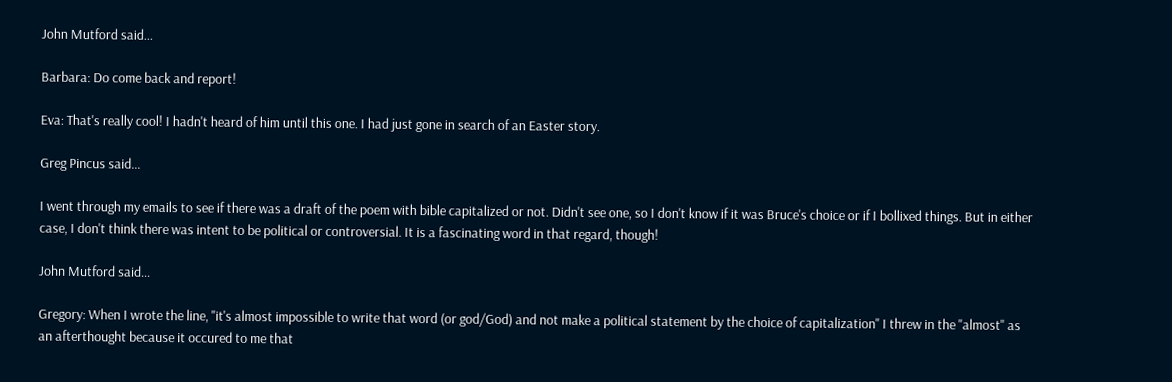John Mutford said...

Barbara: Do come back and report!

Eva: That's really cool! I hadn't heard of him until this one. I had just gone in search of an Easter story.

Greg Pincus said...

I went through my emails to see if there was a draft of the poem with bible capitalized or not. Didn't see one, so I don't know if it was Bruce's choice or if I bollixed things. But in either case, I don't think there was intent to be political or controversial. It is a fascinating word in that regard, though!

John Mutford said...

Gregory: When I wrote the line, "it's almost impossible to write that word (or god/God) and not make a political statement by the choice of capitalization" I threw in the "almost" as an afterthought because it occured to me that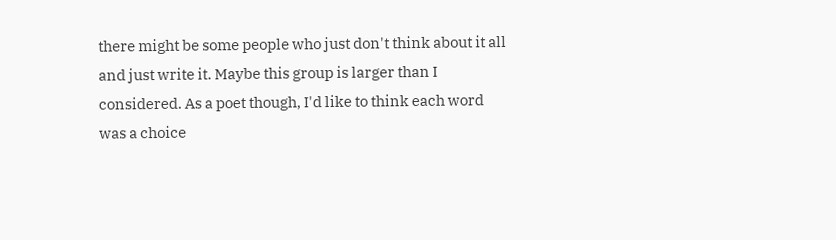there might be some people who just don't think about it all and just write it. Maybe this group is larger than I considered. As a poet though, I'd like to think each word was a choice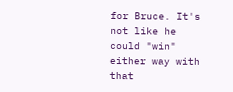for Bruce. It's not like he could "win" either way with that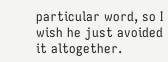particular word, so I wish he just avoided it altogether.